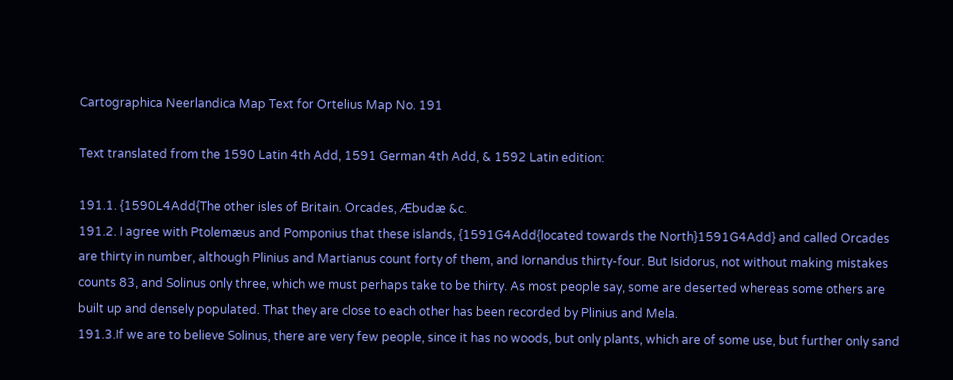Cartographica Neerlandica Map Text for Ortelius Map No. 191

Text translated from the 1590 Latin 4th Add, 1591 German 4th Add, & 1592 Latin edition:

191.1. {1590L4Add{The other isles of Britain. Orcades, Æbudæ &c.
191.2. I agree with Ptolemæus and Pomponius that these islands, {1591G4Add{located towards the North}1591G4Add} and called Orcades are thirty in number, although Plinius and Martianus count forty of them, and Iornandus thirty-four. But Isidorus, not without making mistakes counts 83, and Solinus only three, which we must perhaps take to be thirty. As most people say, some are deserted whereas some others are built up and densely populated. That they are close to each other has been recorded by Plinius and Mela.
191.3.If we are to believe Solinus, there are very few people, since it has no woods, but only plants, which are of some use, but further only sand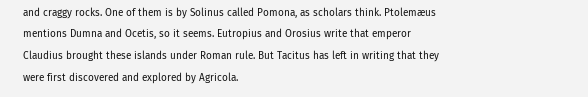and craggy rocks. One of them is by Solinus called Pomona, as scholars think. Ptolemæus mentions Dumna and Ocetis, so it seems. Eutropius and Orosius write that emperor Claudius brought these islands under Roman rule. But Tacitus has left in writing that they were first discovered and explored by Agricola.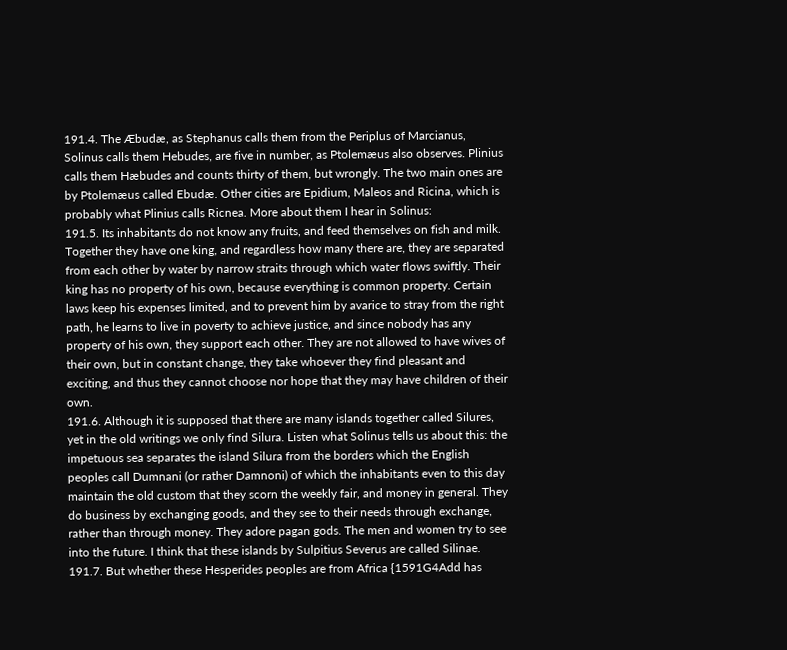191.4. The Æbudæ, as Stephanus calls them from the Periplus of Marcianus, Solinus calls them Hebudes, are five in number, as Ptolemæus also observes. Plinius calls them Hæbudes and counts thirty of them, but wrongly. The two main ones are by Ptolemæus called Ebudæ. Other cities are Epidium, Maleos and Ricina, which is probably what Plinius calls Ricnea. More about them I hear in Solinus:
191.5. Its inhabitants do not know any fruits, and feed themselves on fish and milk. Together they have one king, and regardless how many there are, they are separated from each other by water by narrow straits through which water flows swiftly. Their king has no property of his own, because everything is common property. Certain laws keep his expenses limited, and to prevent him by avarice to stray from the right path, he learns to live in poverty to achieve justice, and since nobody has any property of his own, they support each other. They are not allowed to have wives of their own, but in constant change, they take whoever they find pleasant and exciting, and thus they cannot choose nor hope that they may have children of their own.
191.6. Although it is supposed that there are many islands together called Silures, yet in the old writings we only find Silura. Listen what Solinus tells us about this: the impetuous sea separates the island Silura from the borders which the English peoples call Dumnani (or rather Damnoni) of which the inhabitants even to this day maintain the old custom that they scorn the weekly fair, and money in general. They do business by exchanging goods, and they see to their needs through exchange, rather than through money. They adore pagan gods. The men and women try to see into the future. I think that these islands by Sulpitius Severus are called Silinae.
191.7. But whether these Hesperides peoples are from Africa {1591G4Add has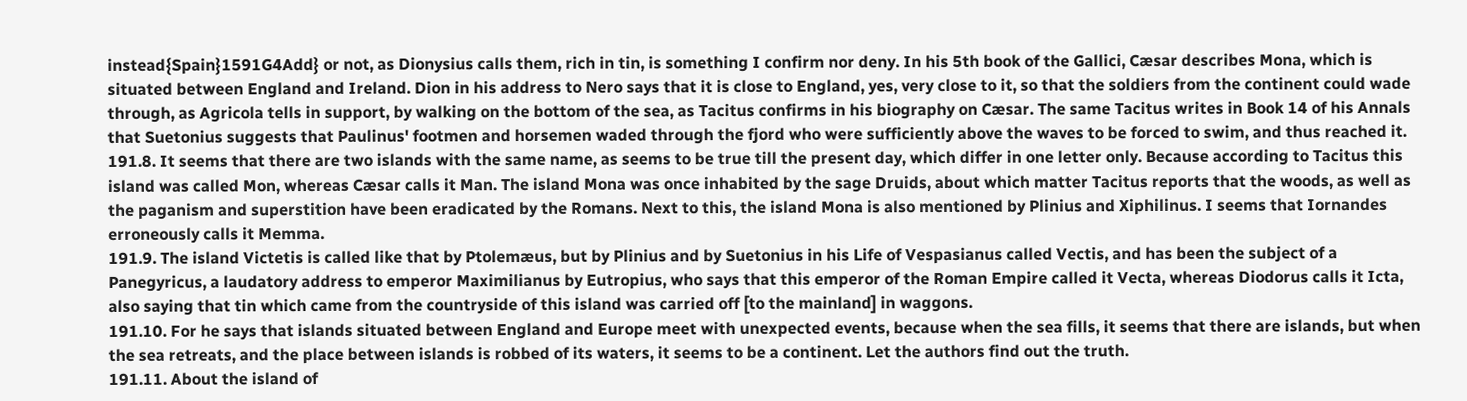instead{Spain}1591G4Add} or not, as Dionysius calls them, rich in tin, is something I confirm nor deny. In his 5th book of the Gallici, Cæsar describes Mona, which is situated between England and Ireland. Dion in his address to Nero says that it is close to England, yes, very close to it, so that the soldiers from the continent could wade through, as Agricola tells in support, by walking on the bottom of the sea, as Tacitus confirms in his biography on Cæsar. The same Tacitus writes in Book 14 of his Annals that Suetonius suggests that Paulinus' footmen and horsemen waded through the fjord who were sufficiently above the waves to be forced to swim, and thus reached it.
191.8. It seems that there are two islands with the same name, as seems to be true till the present day, which differ in one letter only. Because according to Tacitus this island was called Mon, whereas Cæsar calls it Man. The island Mona was once inhabited by the sage Druids, about which matter Tacitus reports that the woods, as well as the paganism and superstition have been eradicated by the Romans. Next to this, the island Mona is also mentioned by Plinius and Xiphilinus. I seems that Iornandes erroneously calls it Memma.
191.9. The island Victetis is called like that by Ptolemæus, but by Plinius and by Suetonius in his Life of Vespasianus called Vectis, and has been the subject of a Panegyricus, a laudatory address to emperor Maximilianus by Eutropius, who says that this emperor of the Roman Empire called it Vecta, whereas Diodorus calls it Icta, also saying that tin which came from the countryside of this island was carried off [to the mainland] in waggons.
191.10. For he says that islands situated between England and Europe meet with unexpected events, because when the sea fills, it seems that there are islands, but when the sea retreats, and the place between islands is robbed of its waters, it seems to be a continent. Let the authors find out the truth.
191.11. About the island of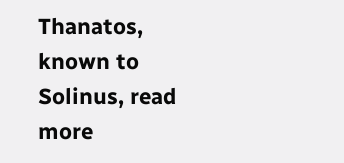Thanatos, known to Solinus, read more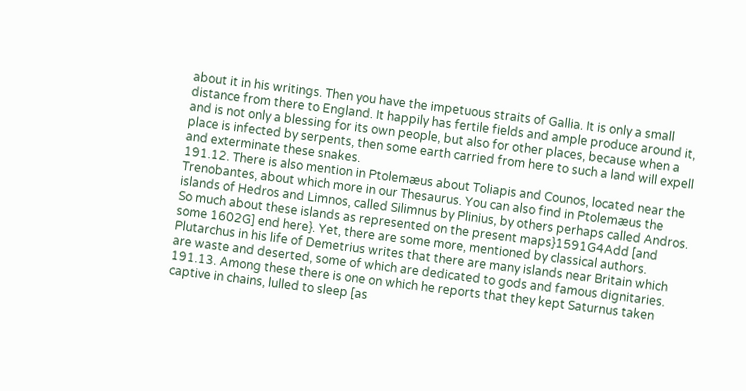about it in his writings. Then you have the impetuous straits of Gallia. It is only a small distance from there to England. It happily has fertile fields and ample produce around it, and is not only a blessing for its own people, but also for other places, because when a place is infected by serpents, then some earth carried from here to such a land will expell and exterminate these snakes.
191.12. There is also mention in Ptolemæus about Toliapis and Counos, located near the Trenobantes, about which more in our Thesaurus. You can also find in Ptolemæus the islands of Hedros and Limnos, called Silimnus by Plinius, by others perhaps called Andros. So much about these islands as represented on the present maps}1591G4Add [and some 1602G] end here}. Yet, there are some more, mentioned by classical authors. Plutarchus in his life of Demetrius writes that there are many islands near Britain which are waste and deserted, some of which are dedicated to gods and famous dignitaries.
191.13. Among these there is one on which he reports that they kept Saturnus taken captive in chains, lulled to sleep [as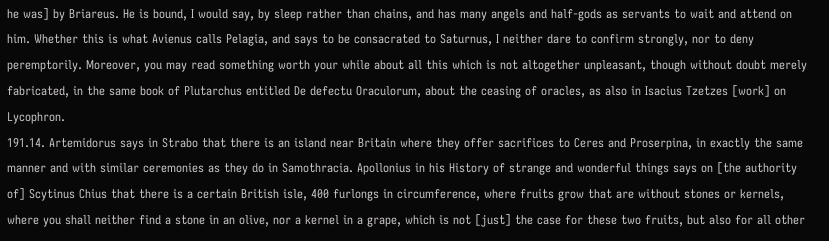he was] by Briareus. He is bound, I would say, by sleep rather than chains, and has many angels and half-gods as servants to wait and attend on him. Whether this is what Avienus calls Pelagia, and says to be consacrated to Saturnus, I neither dare to confirm strongly, nor to deny peremptorily. Moreover, you may read something worth your while about all this which is not altogether unpleasant, though without doubt merely fabricated, in the same book of Plutarchus entitled De defectu Oraculorum, about the ceasing of oracles, as also in Isacius Tzetzes [work] on Lycophron.
191.14. Artemidorus says in Strabo that there is an island near Britain where they offer sacrifices to Ceres and Proserpina, in exactly the same manner and with similar ceremonies as they do in Samothracia. Apollonius in his History of strange and wonderful things says on [the authority of] Scytinus Chius that there is a certain British isle, 400 furlongs in circumference, where fruits grow that are without stones or kernels, where you shall neither find a stone in an olive, nor a kernel in a grape, which is not [just] the case for these two fruits, but also for all other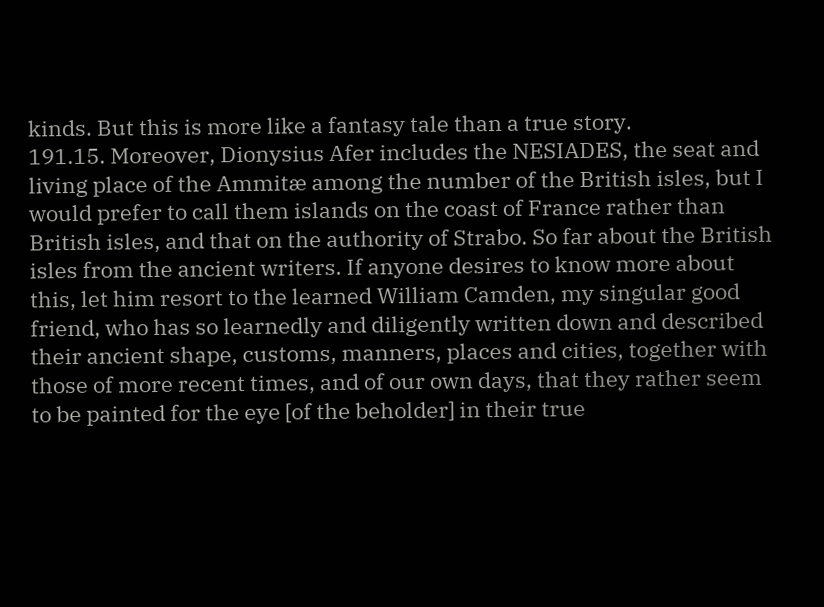kinds. But this is more like a fantasy tale than a true story.
191.15. Moreover, Dionysius Afer includes the NESIADES, the seat and living place of the Ammitæ among the number of the British isles, but I would prefer to call them islands on the coast of France rather than British isles, and that on the authority of Strabo. So far about the British isles from the ancient writers. If anyone desires to know more about this, let him resort to the learned William Camden, my singular good friend, who has so learnedly and diligently written down and described their ancient shape, customs, manners, places and cities, together with those of more recent times, and of our own days, that they rather seem to be painted for the eye [of the beholder] in their true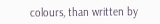colours, than written by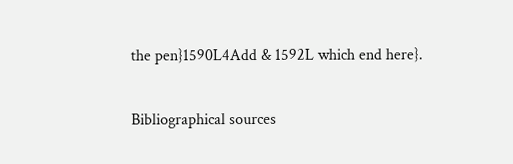the pen}1590L4Add & 1592L which end here}.

Bibliographical sources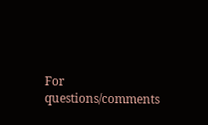For questions/comments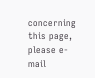concerning this page, please e-mail